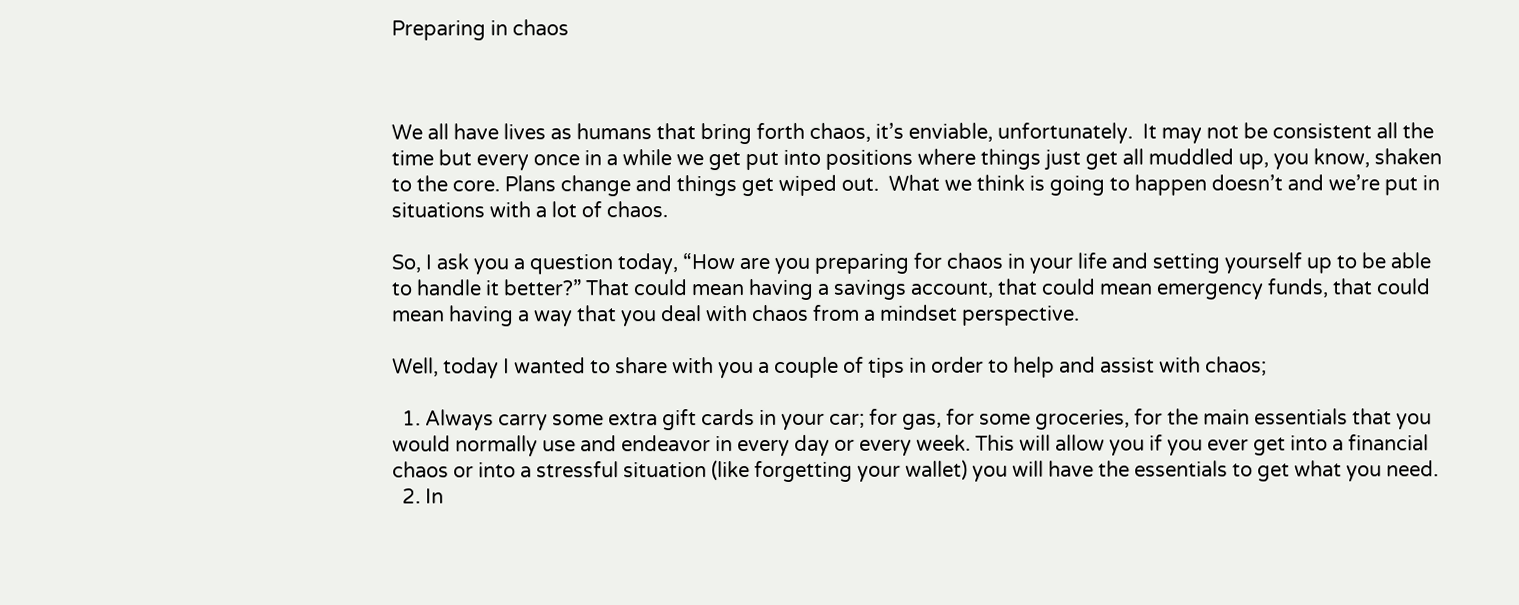Preparing in chaos



We all have lives as humans that bring forth chaos, it’s enviable, unfortunately.  It may not be consistent all the time but every once in a while we get put into positions where things just get all muddled up, you know, shaken to the core. Plans change and things get wiped out.  What we think is going to happen doesn’t and we’re put in situations with a lot of chaos.

So, I ask you a question today, “How are you preparing for chaos in your life and setting yourself up to be able to handle it better?” That could mean having a savings account, that could mean emergency funds, that could mean having a way that you deal with chaos from a mindset perspective.

Well, today I wanted to share with you a couple of tips in order to help and assist with chaos;

  1. Always carry some extra gift cards in your car; for gas, for some groceries, for the main essentials that you would normally use and endeavor in every day or every week. This will allow you if you ever get into a financial chaos or into a stressful situation (like forgetting your wallet) you will have the essentials to get what you need.
  2. In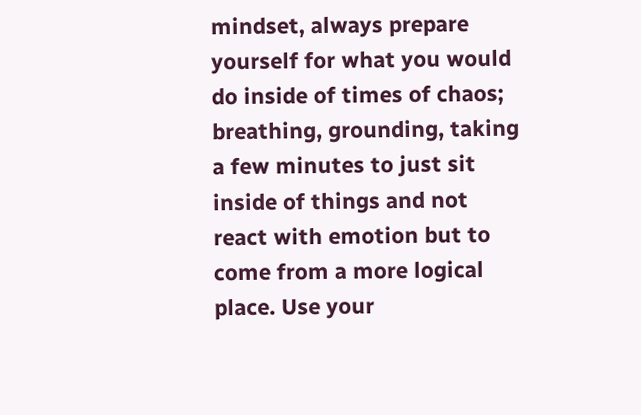mindset, always prepare yourself for what you would do inside of times of chaos; breathing, grounding, taking a few minutes to just sit inside of things and not react with emotion but to come from a more logical place. Use your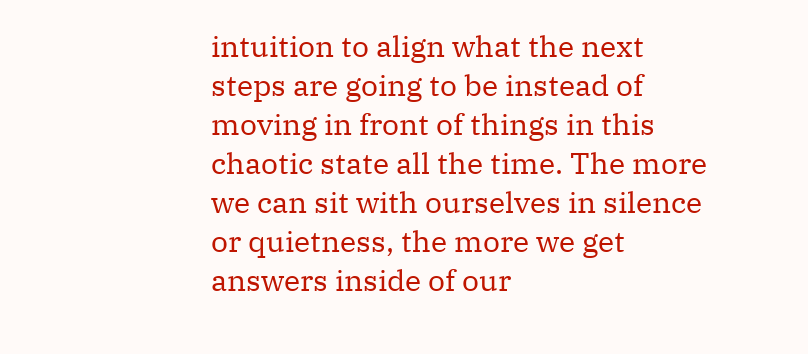intuition to align what the next steps are going to be instead of moving in front of things in this chaotic state all the time. The more we can sit with ourselves in silence or quietness, the more we get answers inside of our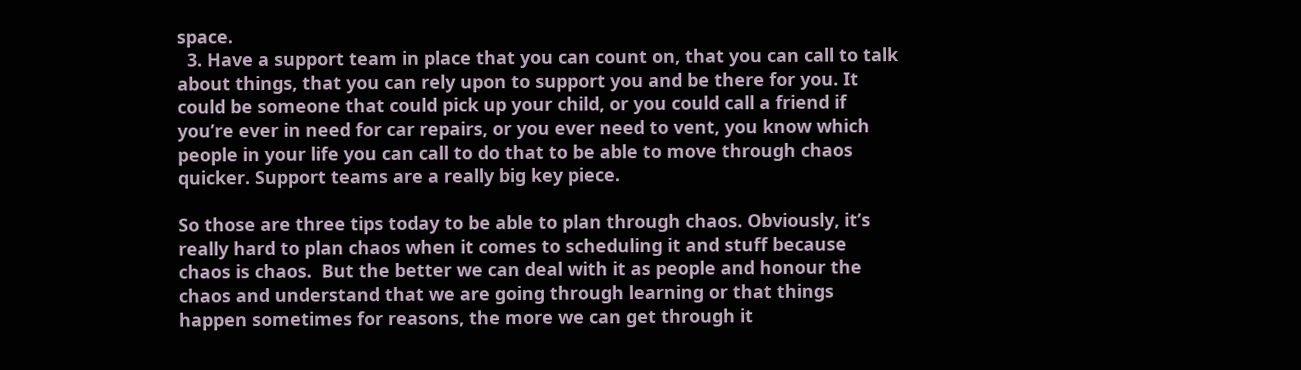space.
  3. Have a support team in place that you can count on, that you can call to talk about things, that you can rely upon to support you and be there for you. It could be someone that could pick up your child, or you could call a friend if you’re ever in need for car repairs, or you ever need to vent, you know which people in your life you can call to do that to be able to move through chaos quicker. Support teams are a really big key piece.

So those are three tips today to be able to plan through chaos. Obviously, it’s really hard to plan chaos when it comes to scheduling it and stuff because chaos is chaos.  But the better we can deal with it as people and honour the chaos and understand that we are going through learning or that things happen sometimes for reasons, the more we can get through it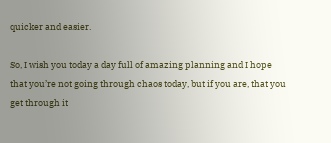quicker and easier.

So, I wish you today a day full of amazing planning and I hope that you’re not going through chaos today, but if you are, that you get through it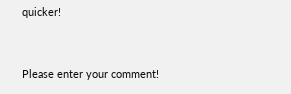quicker!


Please enter your comment!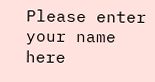Please enter your name here